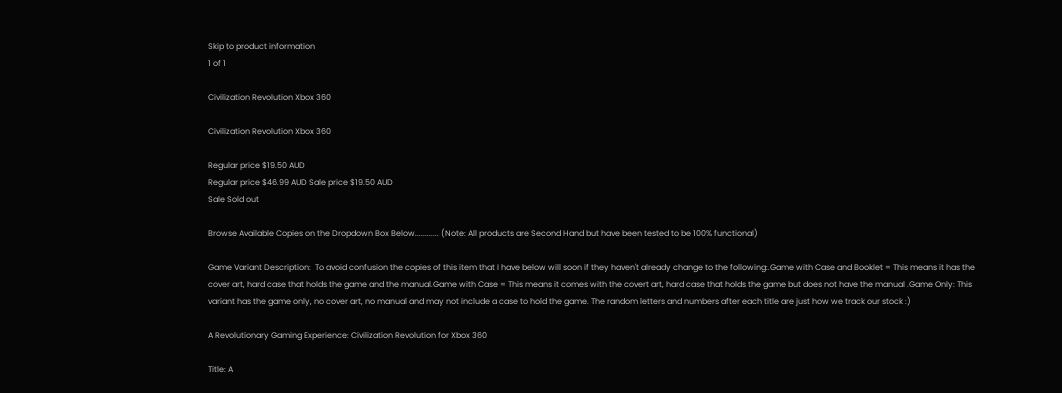Skip to product information
1 of 1

Civilization Revolution Xbox 360

Civilization Revolution Xbox 360

Regular price $19.50 AUD
Regular price $46.99 AUD Sale price $19.50 AUD
Sale Sold out

Browse Available Copies on the Dropdown Box Below............ (Note: All products are Second Hand but have been tested to be 100% functional)

Game Variant Description:  To avoid confusion the copies of this item that I have below will soon if they haven't already change to the following:.Game with Case and Booklet = This means it has the cover art, hard case that holds the game and the manual.Game with Case = This means it comes with the covert art, hard case that holds the game but does not have the manual .Game Only: This variant has the game only, no cover art, no manual and may not include a case to hold the game. The random letters and numbers after each title are just how we track our stock :)

A Revolutionary Gaming Experience: Civilization Revolution for Xbox 360

Title: A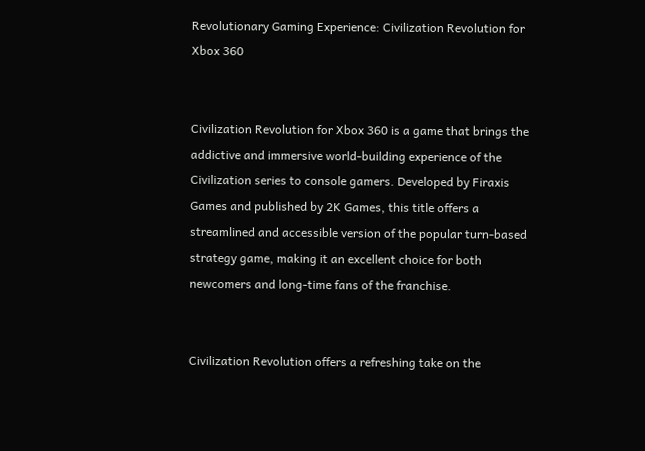Revolutionary Gaming Experience: Civilization Revolution for Xbox 360


Civilization Revolution for Xbox 360 is a game that brings the addictive and immersive world-building experience of the Civilization series to console gamers. Developed by Firaxis Games and published by 2K Games, this title offers a streamlined and accessible version of the popular turn-based strategy game, making it an excellent choice for both newcomers and long-time fans of the franchise.


Civilization Revolution offers a refreshing take on the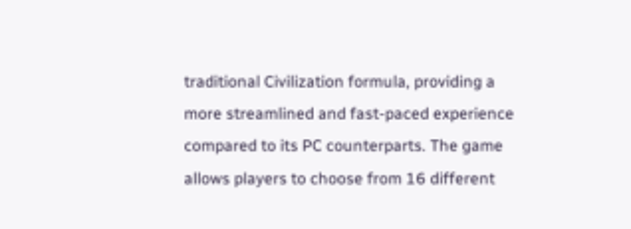traditional Civilization formula, providing a more streamlined and fast-paced experience compared to its PC counterparts. The game allows players to choose from 16 different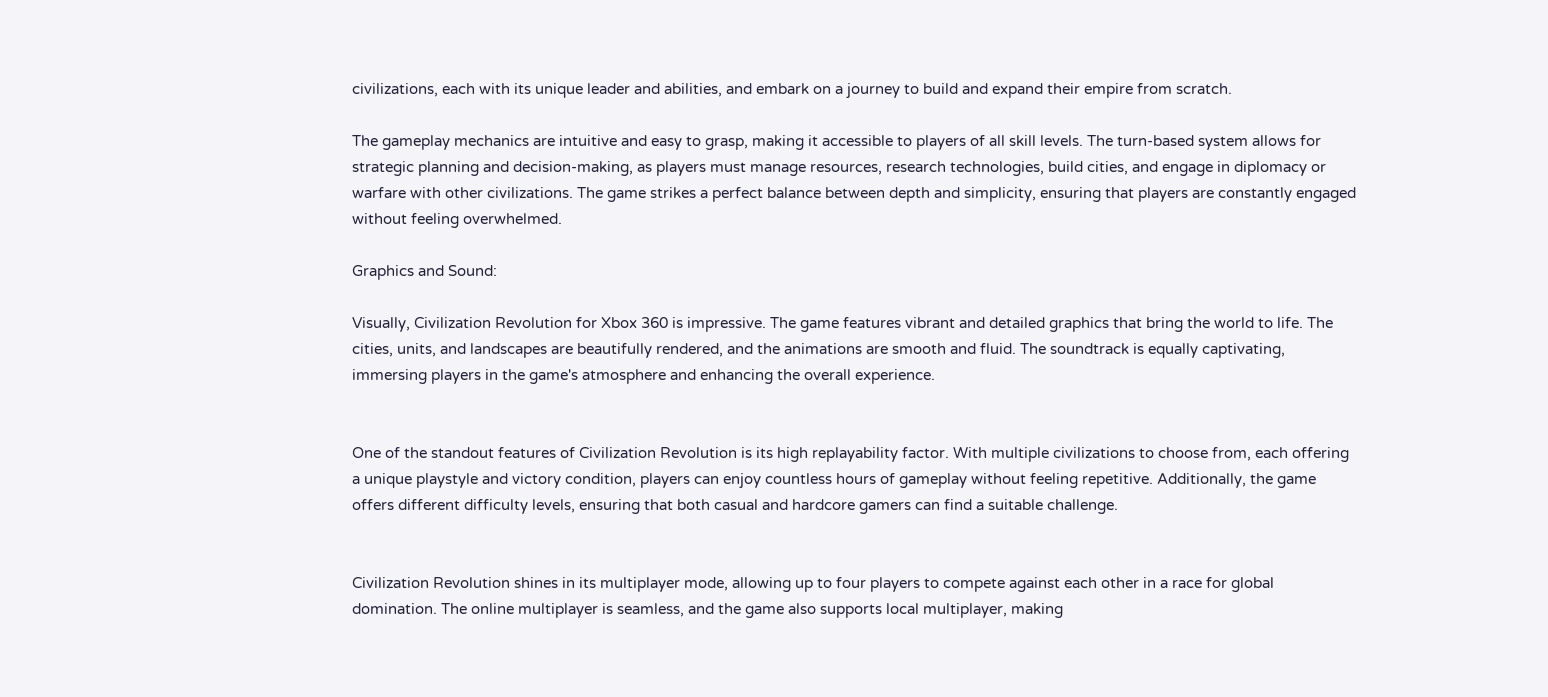civilizations, each with its unique leader and abilities, and embark on a journey to build and expand their empire from scratch.

The gameplay mechanics are intuitive and easy to grasp, making it accessible to players of all skill levels. The turn-based system allows for strategic planning and decision-making, as players must manage resources, research technologies, build cities, and engage in diplomacy or warfare with other civilizations. The game strikes a perfect balance between depth and simplicity, ensuring that players are constantly engaged without feeling overwhelmed.

Graphics and Sound:

Visually, Civilization Revolution for Xbox 360 is impressive. The game features vibrant and detailed graphics that bring the world to life. The cities, units, and landscapes are beautifully rendered, and the animations are smooth and fluid. The soundtrack is equally captivating, immersing players in the game's atmosphere and enhancing the overall experience.


One of the standout features of Civilization Revolution is its high replayability factor. With multiple civilizations to choose from, each offering a unique playstyle and victory condition, players can enjoy countless hours of gameplay without feeling repetitive. Additionally, the game offers different difficulty levels, ensuring that both casual and hardcore gamers can find a suitable challenge.


Civilization Revolution shines in its multiplayer mode, allowing up to four players to compete against each other in a race for global domination. The online multiplayer is seamless, and the game also supports local multiplayer, making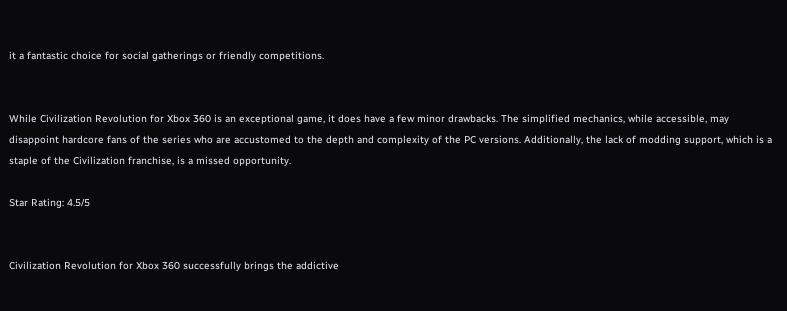it a fantastic choice for social gatherings or friendly competitions.


While Civilization Revolution for Xbox 360 is an exceptional game, it does have a few minor drawbacks. The simplified mechanics, while accessible, may disappoint hardcore fans of the series who are accustomed to the depth and complexity of the PC versions. Additionally, the lack of modding support, which is a staple of the Civilization franchise, is a missed opportunity.

Star Rating: 4.5/5


Civilization Revolution for Xbox 360 successfully brings the addictive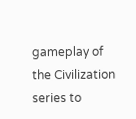gameplay of the Civilization series to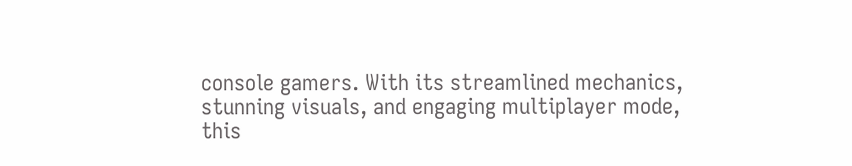console gamers. With its streamlined mechanics, stunning visuals, and engaging multiplayer mode, this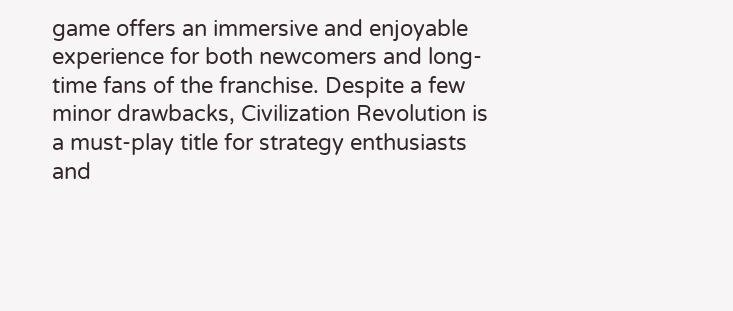game offers an immersive and enjoyable experience for both newcomers and long-time fans of the franchise. Despite a few minor drawbacks, Civilization Revolution is a must-play title for strategy enthusiasts and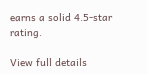earns a solid 4.5-star rating.

View full details